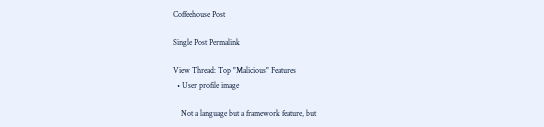Coffeehouse Post

Single Post Permalink

View Thread: Top "Malicious" Features
  • User profile image

    Not a language but a framework feature, but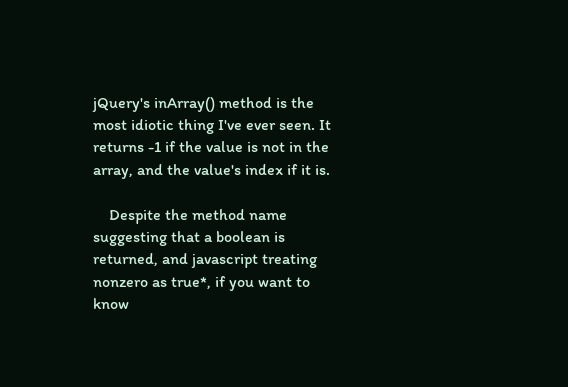jQuery's inArray() method is the most idiotic thing I've ever seen. It returns -1 if the value is not in the array, and the value's index if it is.

    Despite the method name suggesting that a boolean is returned, and javascript treating nonzero as true*, if you want to know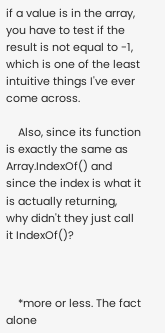if a value is in the array, you have to test if the result is not equal to -1, which is one of the least intuitive things I've ever come across.

    Also, since its function is exactly the same as Array.IndexOf() and since the index is what it is actually returning, why didn't they just call it IndexOf()?



    *more or less. The fact alone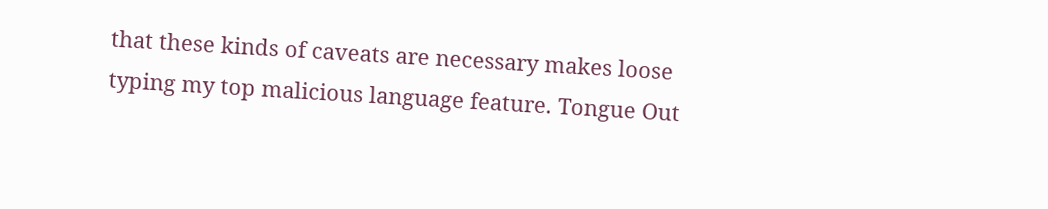that these kinds of caveats are necessary makes loose typing my top malicious language feature. Tongue Out